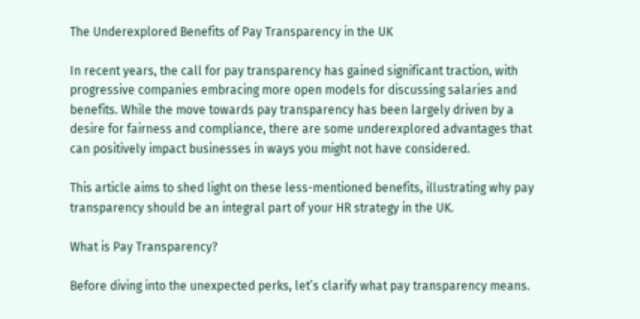The Underexplored Benefits of Pay Transparency in the UK

In recent years, the call for pay transparency has gained significant traction, with progressive companies embracing more open models for discussing salaries and benefits. While the move towards pay transparency has been largely driven by a desire for fairness and compliance, there are some underexplored advantages that can positively impact businesses in ways you might not have considered.

This article aims to shed light on these less-mentioned benefits, illustrating why pay transparency should be an integral part of your HR strategy in the UK.

What is Pay Transparency?

Before diving into the unexpected perks, let’s clarify what pay transparency means.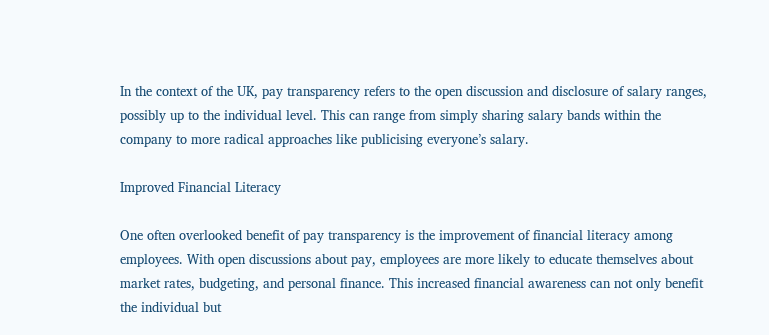In the context of the UK, pay transparency refers to the open discussion and disclosure of salary ranges, possibly up to the individual level. This can range from simply sharing salary bands within the company to more radical approaches like publicising everyone’s salary.

Improved Financial Literacy

One often overlooked benefit of pay transparency is the improvement of financial literacy among employees. With open discussions about pay, employees are more likely to educate themselves about market rates, budgeting, and personal finance. This increased financial awareness can not only benefit the individual but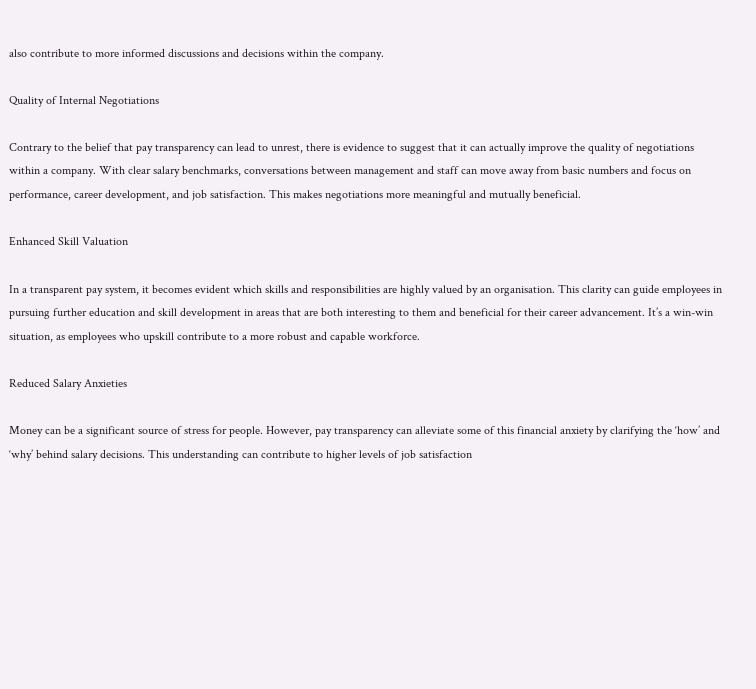also contribute to more informed discussions and decisions within the company.

Quality of Internal Negotiations

Contrary to the belief that pay transparency can lead to unrest, there is evidence to suggest that it can actually improve the quality of negotiations within a company. With clear salary benchmarks, conversations between management and staff can move away from basic numbers and focus on performance, career development, and job satisfaction. This makes negotiations more meaningful and mutually beneficial.

Enhanced Skill Valuation

In a transparent pay system, it becomes evident which skills and responsibilities are highly valued by an organisation. This clarity can guide employees in pursuing further education and skill development in areas that are both interesting to them and beneficial for their career advancement. It’s a win-win situation, as employees who upskill contribute to a more robust and capable workforce.

Reduced Salary Anxieties

Money can be a significant source of stress for people. However, pay transparency can alleviate some of this financial anxiety by clarifying the ‘how’ and ‘why’ behind salary decisions. This understanding can contribute to higher levels of job satisfaction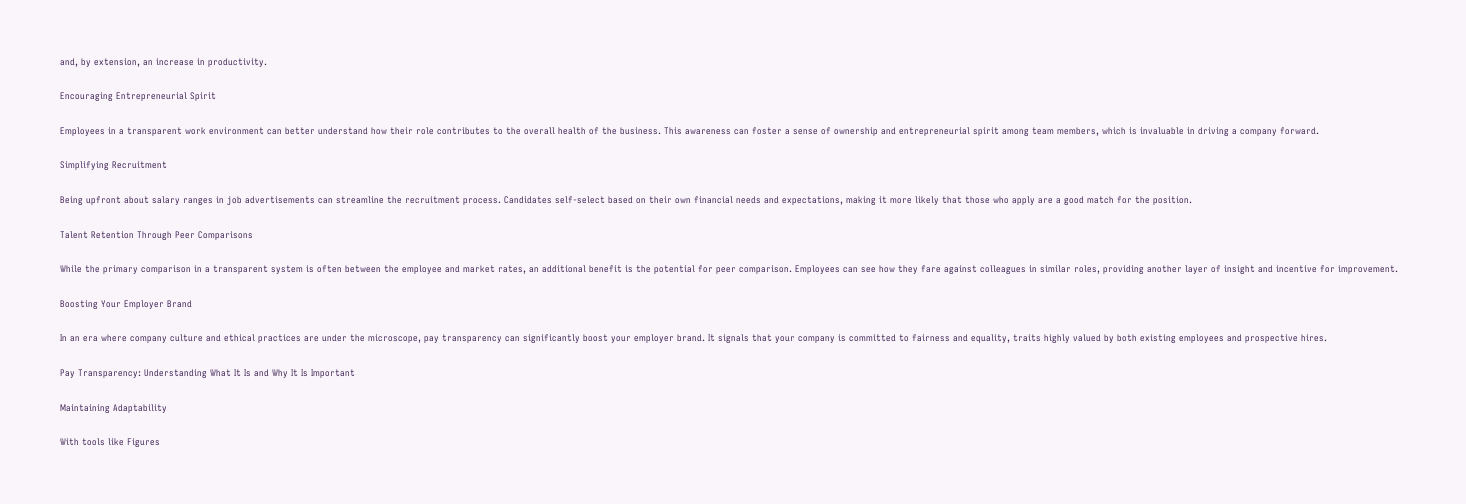and, by extension, an increase in productivity.

Encouraging Entrepreneurial Spirit

Employees in a transparent work environment can better understand how their role contributes to the overall health of the business. This awareness can foster a sense of ownership and entrepreneurial spirit among team members, which is invaluable in driving a company forward.

Simplifying Recruitment

Being upfront about salary ranges in job advertisements can streamline the recruitment process. Candidates self-select based on their own financial needs and expectations, making it more likely that those who apply are a good match for the position.

Talent Retention Through Peer Comparisons

While the primary comparison in a transparent system is often between the employee and market rates, an additional benefit is the potential for peer comparison. Employees can see how they fare against colleagues in similar roles, providing another layer of insight and incentive for improvement.

Boosting Your Employer Brand

In an era where company culture and ethical practices are under the microscope, pay transparency can significantly boost your employer brand. It signals that your company is committed to fairness and equality, traits highly valued by both existing employees and prospective hires.

Pay Transparency: Understanding What It Is and Why It Is Important

Maintaining Adaptability

With tools like Figures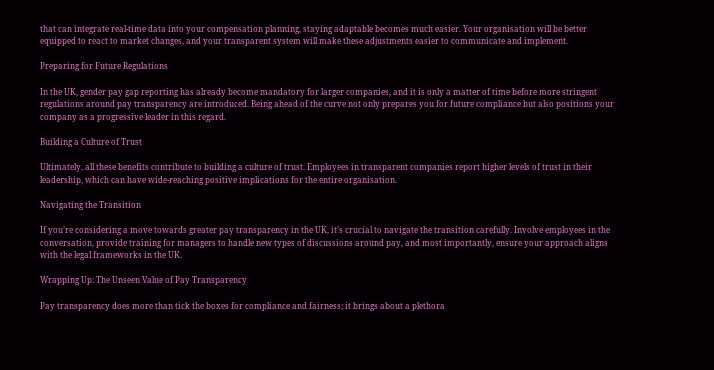that can integrate real-time data into your compensation planning, staying adaptable becomes much easier. Your organisation will be better equipped to react to market changes, and your transparent system will make these adjustments easier to communicate and implement.

Preparing for Future Regulations

In the UK, gender pay gap reporting has already become mandatory for larger companies, and it is only a matter of time before more stringent regulations around pay transparency are introduced. Being ahead of the curve not only prepares you for future compliance but also positions your company as a progressive leader in this regard.

Building a Culture of Trust

Ultimately, all these benefits contribute to building a culture of trust. Employees in transparent companies report higher levels of trust in their leadership, which can have wide-reaching positive implications for the entire organisation.

Navigating the Transition

If you’re considering a move towards greater pay transparency in the UK, it’s crucial to navigate the transition carefully. Involve employees in the conversation, provide training for managers to handle new types of discussions around pay, and most importantly, ensure your approach aligns with the legal frameworks in the UK.

Wrapping Up: The Unseen Value of Pay Transparency

Pay transparency does more than tick the boxes for compliance and fairness; it brings about a plethora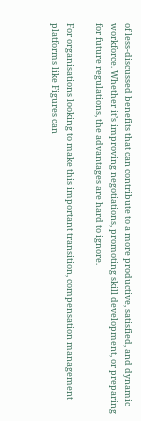of less-discussed benefits that can contribute to a more productive, satisfied, and dynamic workforce. Whether it’s improving negotiations, promoting skill development, or preparing for future regulations, the advantages are hard to ignore.

For organisations looking to make this important transition, compensation management platforms like Figures can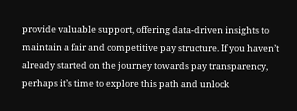provide valuable support, offering data-driven insights to maintain a fair and competitive pay structure. If you haven’t already started on the journey towards pay transparency, perhaps it’s time to explore this path and unlock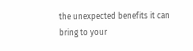the unexpected benefits it can bring to your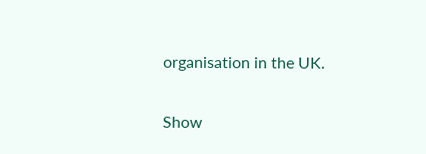organisation in the UK.

Show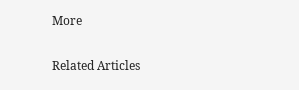More

Related Articles